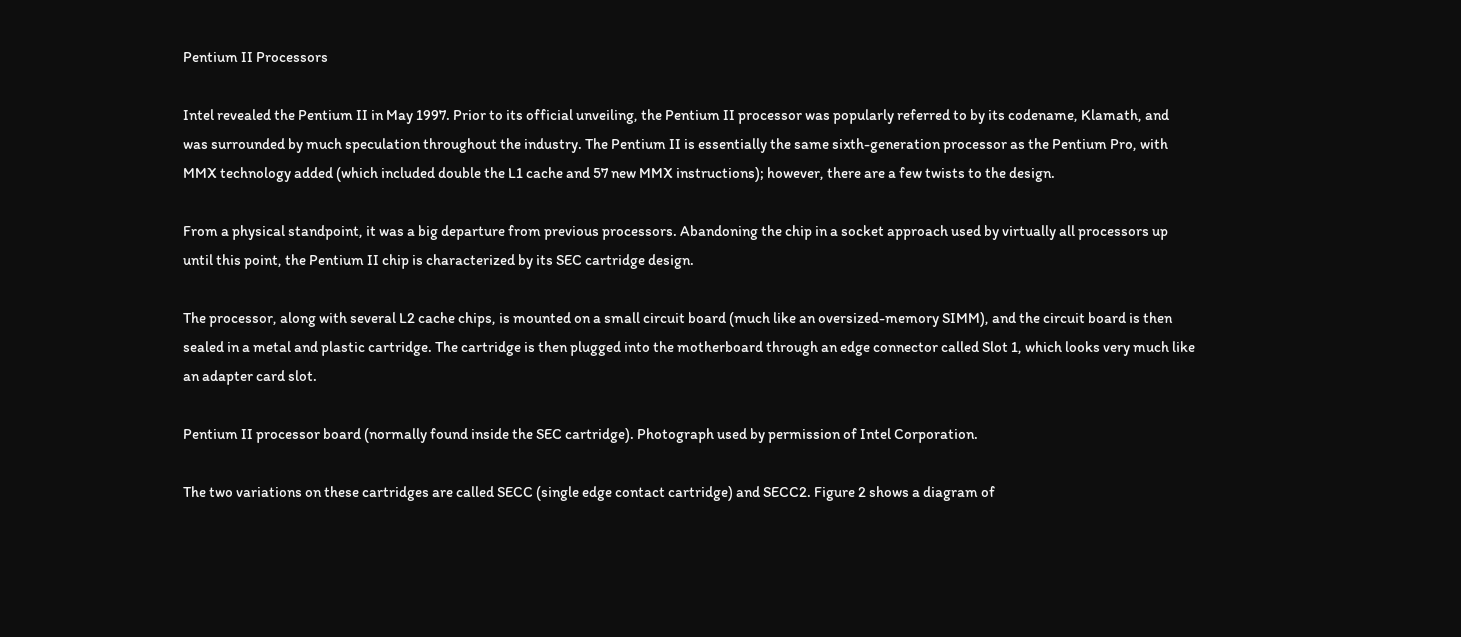Pentium II Processors

Intel revealed the Pentium II in May 1997. Prior to its official unveiling, the Pentium II processor was popularly referred to by its codename, Klamath, and was surrounded by much speculation throughout the industry. The Pentium II is essentially the same sixth-generation processor as the Pentium Pro, with MMX technology added (which included double the L1 cache and 57 new MMX instructions); however, there are a few twists to the design.

From a physical standpoint, it was a big departure from previous processors. Abandoning the chip in a socket approach used by virtually all processors up until this point, the Pentium II chip is characterized by its SEC cartridge design.

The processor, along with several L2 cache chips, is mounted on a small circuit board (much like an oversized-memory SIMM), and the circuit board is then sealed in a metal and plastic cartridge. The cartridge is then plugged into the motherboard through an edge connector called Slot 1, which looks very much like an adapter card slot.

Pentium II processor board (normally found inside the SEC cartridge). Photograph used by permission of Intel Corporation.

The two variations on these cartridges are called SECC (single edge contact cartridge) and SECC2. Figure 2 shows a diagram of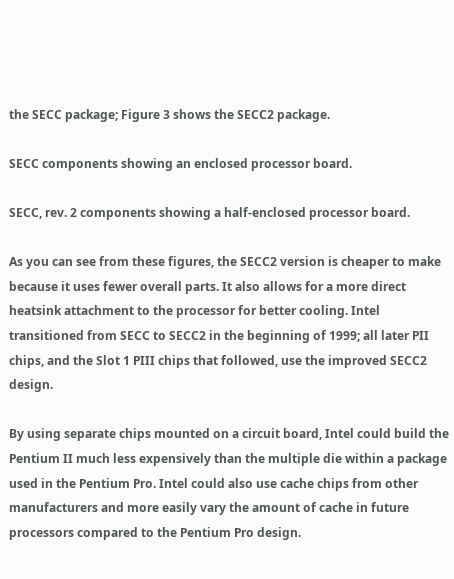the SECC package; Figure 3 shows the SECC2 package.

SECC components showing an enclosed processor board.

SECC, rev. 2 components showing a half-enclosed processor board.

As you can see from these figures, the SECC2 version is cheaper to make because it uses fewer overall parts. It also allows for a more direct heatsink attachment to the processor for better cooling. Intel transitioned from SECC to SECC2 in the beginning of 1999; all later PII chips, and the Slot 1 PIII chips that followed, use the improved SECC2 design.

By using separate chips mounted on a circuit board, Intel could build the Pentium II much less expensively than the multiple die within a package used in the Pentium Pro. Intel could also use cache chips from other manufacturers and more easily vary the amount of cache in future processors compared to the Pentium Pro design.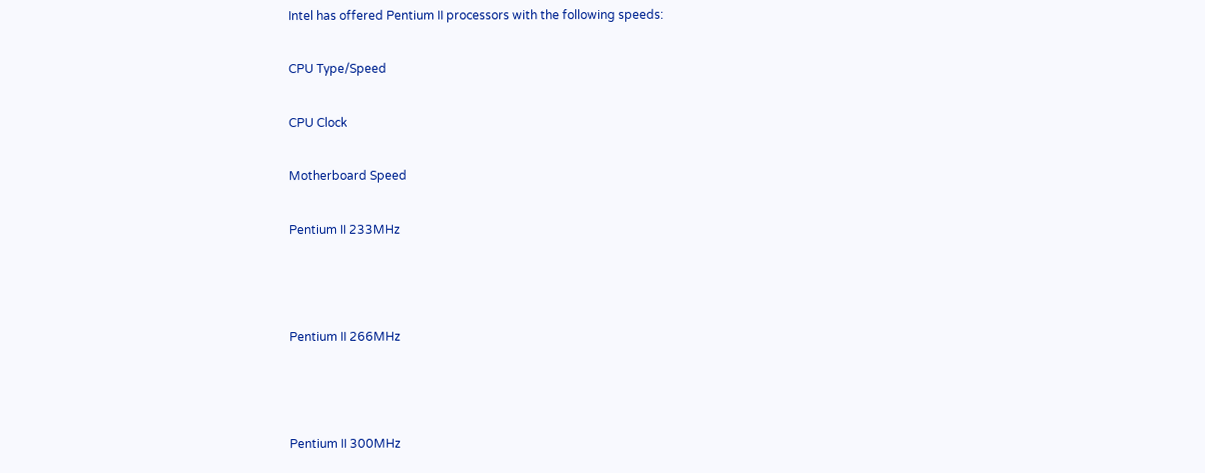Intel has offered Pentium II processors with the following speeds:

CPU Type/Speed

CPU Clock

Motherboard Speed

Pentium II 233MHz



Pentium II 266MHz



Pentium II 300MHz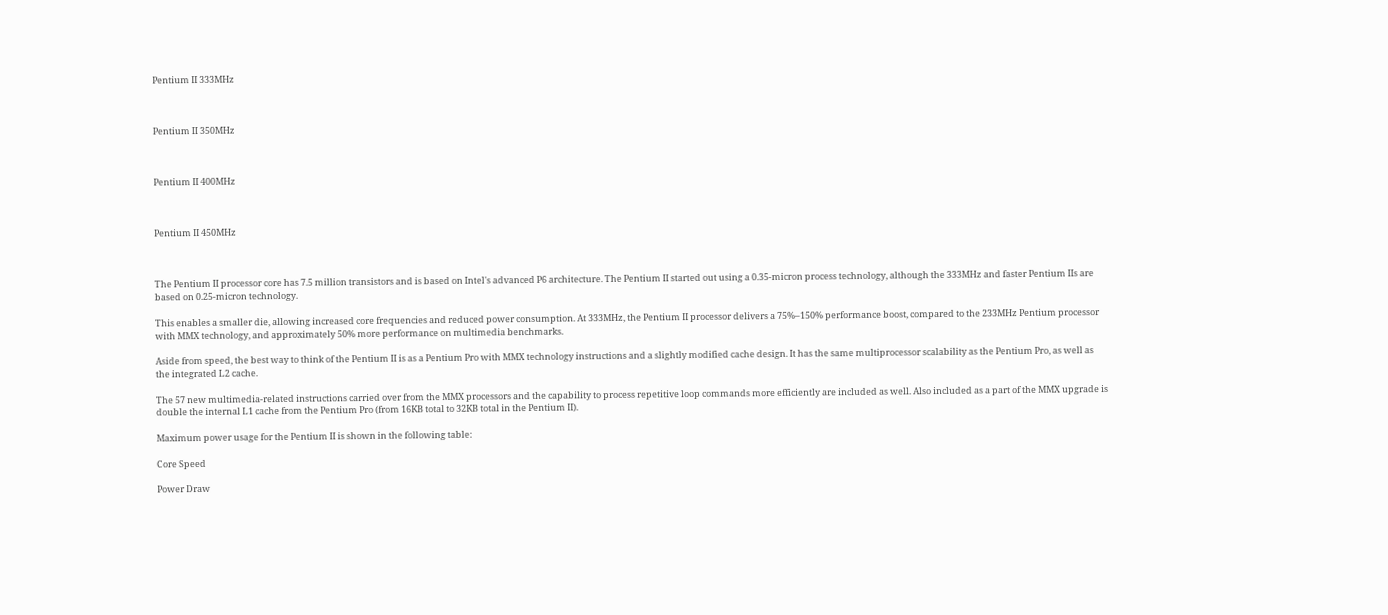Pentium II 333MHz



Pentium II 350MHz



Pentium II 400MHz



Pentium II 450MHz



The Pentium II processor core has 7.5 million transistors and is based on Intel's advanced P6 architecture. The Pentium II started out using a 0.35-micron process technology, although the 333MHz and faster Pentium IIs are based on 0.25-micron technology.

This enables a smaller die, allowing increased core frequencies and reduced power consumption. At 333MHz, the Pentium II processor delivers a 75%–150% performance boost, compared to the 233MHz Pentium processor with MMX technology, and approximately 50% more performance on multimedia benchmarks.

Aside from speed, the best way to think of the Pentium II is as a Pentium Pro with MMX technology instructions and a slightly modified cache design. It has the same multiprocessor scalability as the Pentium Pro, as well as the integrated L2 cache.

The 57 new multimedia-related instructions carried over from the MMX processors and the capability to process repetitive loop commands more efficiently are included as well. Also included as a part of the MMX upgrade is double the internal L1 cache from the Pentium Pro (from 16KB total to 32KB total in the Pentium II).

Maximum power usage for the Pentium II is shown in the following table:

Core Speed

Power Draw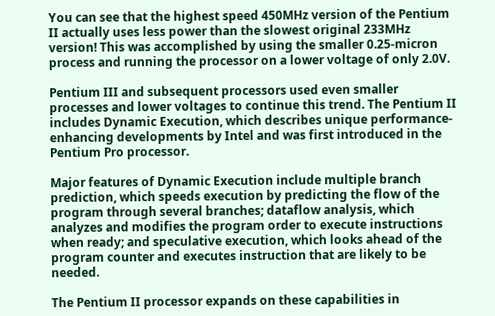You can see that the highest speed 450MHz version of the Pentium II actually uses less power than the slowest original 233MHz version! This was accomplished by using the smaller 0.25-micron process and running the processor on a lower voltage of only 2.0V.

Pentium III and subsequent processors used even smaller processes and lower voltages to continue this trend. The Pentium II includes Dynamic Execution, which describes unique performance-enhancing developments by Intel and was first introduced in the Pentium Pro processor.

Major features of Dynamic Execution include multiple branch prediction, which speeds execution by predicting the flow of the program through several branches; dataflow analysis, which analyzes and modifies the program order to execute instructions when ready; and speculative execution, which looks ahead of the program counter and executes instruction that are likely to be needed.

The Pentium II processor expands on these capabilities in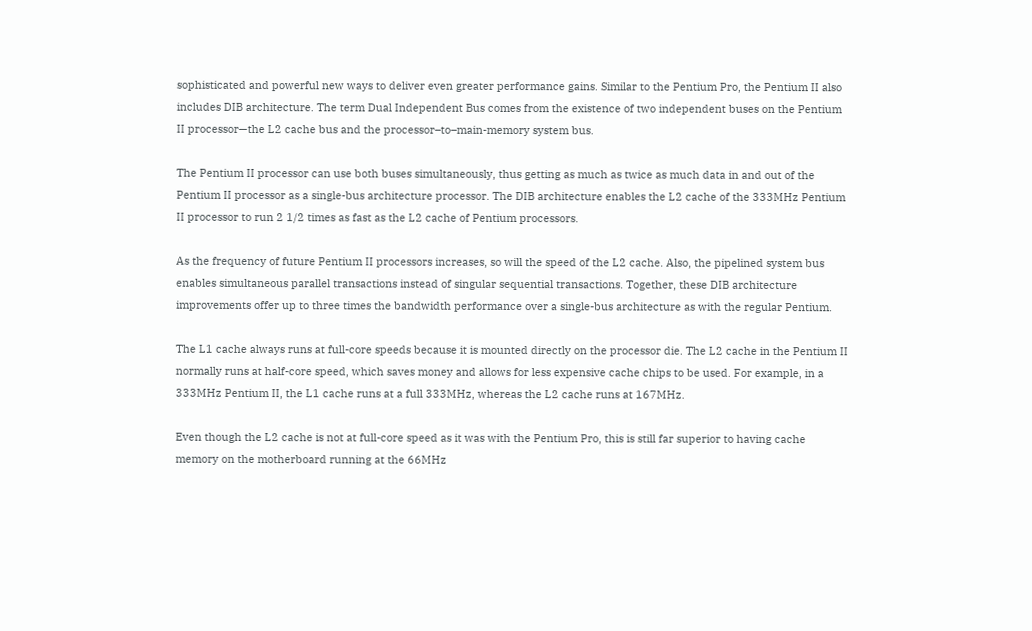sophisticated and powerful new ways to deliver even greater performance gains. Similar to the Pentium Pro, the Pentium II also includes DIB architecture. The term Dual Independent Bus comes from the existence of two independent buses on the Pentium II processor—the L2 cache bus and the processor–to–main-memory system bus.

The Pentium II processor can use both buses simultaneously, thus getting as much as twice as much data in and out of the Pentium II processor as a single-bus architecture processor. The DIB architecture enables the L2 cache of the 333MHz Pentium II processor to run 2 1/2 times as fast as the L2 cache of Pentium processors.

As the frequency of future Pentium II processors increases, so will the speed of the L2 cache. Also, the pipelined system bus enables simultaneous parallel transactions instead of singular sequential transactions. Together, these DIB architecture improvements offer up to three times the bandwidth performance over a single-bus architecture as with the regular Pentium.

The L1 cache always runs at full-core speeds because it is mounted directly on the processor die. The L2 cache in the Pentium II normally runs at half-core speed, which saves money and allows for less expensive cache chips to be used. For example, in a 333MHz Pentium II, the L1 cache runs at a full 333MHz, whereas the L2 cache runs at 167MHz.

Even though the L2 cache is not at full-core speed as it was with the Pentium Pro, this is still far superior to having cache memory on the motherboard running at the 66MHz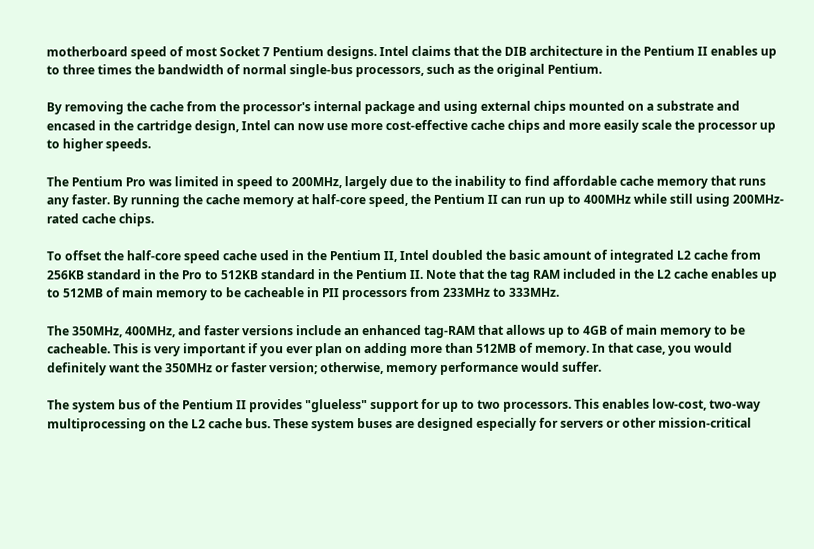motherboard speed of most Socket 7 Pentium designs. Intel claims that the DIB architecture in the Pentium II enables up to three times the bandwidth of normal single-bus processors, such as the original Pentium.

By removing the cache from the processor's internal package and using external chips mounted on a substrate and encased in the cartridge design, Intel can now use more cost-effective cache chips and more easily scale the processor up to higher speeds.

The Pentium Pro was limited in speed to 200MHz, largely due to the inability to find affordable cache memory that runs any faster. By running the cache memory at half-core speed, the Pentium II can run up to 400MHz while still using 200MHz-rated cache chips.

To offset the half-core speed cache used in the Pentium II, Intel doubled the basic amount of integrated L2 cache from 256KB standard in the Pro to 512KB standard in the Pentium II. Note that the tag RAM included in the L2 cache enables up to 512MB of main memory to be cacheable in PII processors from 233MHz to 333MHz.

The 350MHz, 400MHz, and faster versions include an enhanced tag-RAM that allows up to 4GB of main memory to be cacheable. This is very important if you ever plan on adding more than 512MB of memory. In that case, you would definitely want the 350MHz or faster version; otherwise, memory performance would suffer.

The system bus of the Pentium II provides "glueless" support for up to two processors. This enables low-cost, two-way multiprocessing on the L2 cache bus. These system buses are designed especially for servers or other mission-critical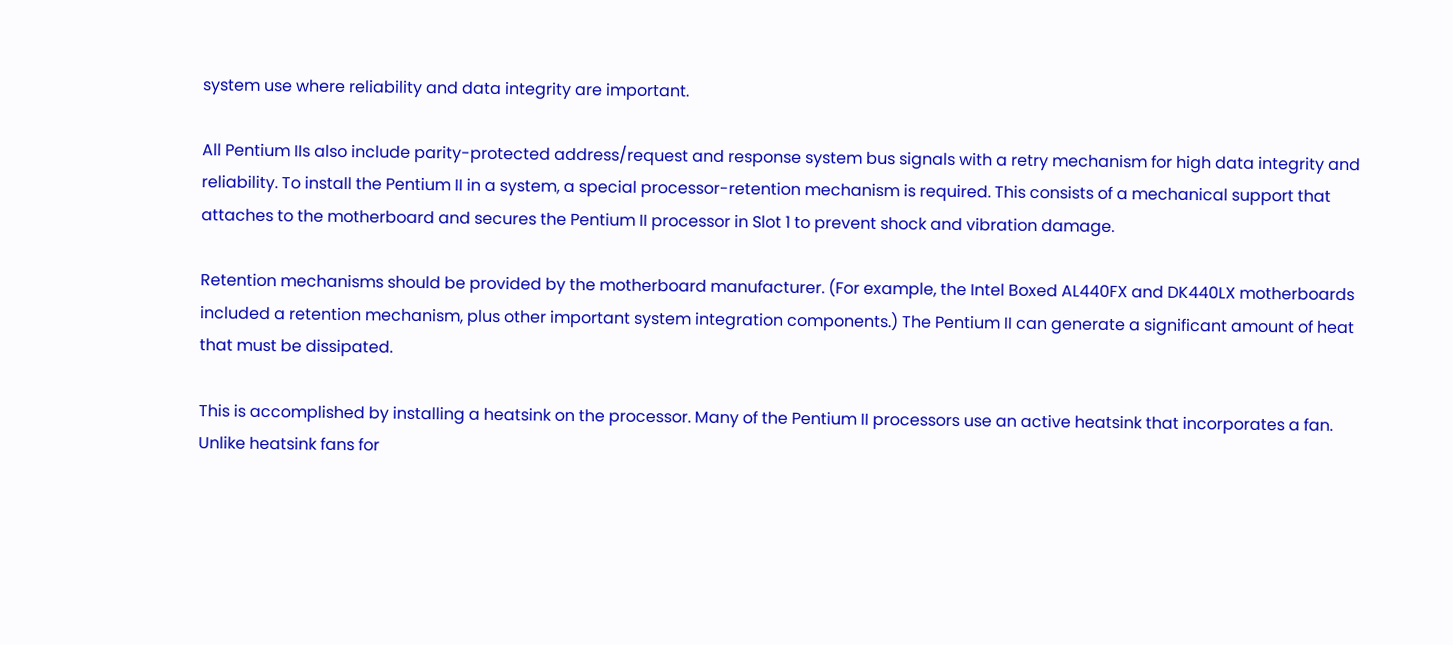system use where reliability and data integrity are important.

All Pentium IIs also include parity-protected address/request and response system bus signals with a retry mechanism for high data integrity and reliability. To install the Pentium II in a system, a special processor-retention mechanism is required. This consists of a mechanical support that attaches to the motherboard and secures the Pentium II processor in Slot 1 to prevent shock and vibration damage.

Retention mechanisms should be provided by the motherboard manufacturer. (For example, the Intel Boxed AL440FX and DK440LX motherboards included a retention mechanism, plus other important system integration components.) The Pentium II can generate a significant amount of heat that must be dissipated.

This is accomplished by installing a heatsink on the processor. Many of the Pentium II processors use an active heatsink that incorporates a fan. Unlike heatsink fans for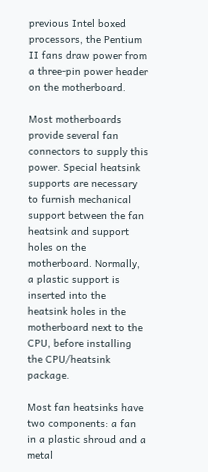previous Intel boxed processors, the Pentium II fans draw power from a three-pin power header on the motherboard.

Most motherboards provide several fan connectors to supply this power. Special heatsink supports are necessary to furnish mechanical support between the fan heatsink and support holes on the motherboard. Normally, a plastic support is inserted into the heatsink holes in the motherboard next to the CPU, before installing the CPU/heatsink package.

Most fan heatsinks have two components: a fan in a plastic shroud and a metal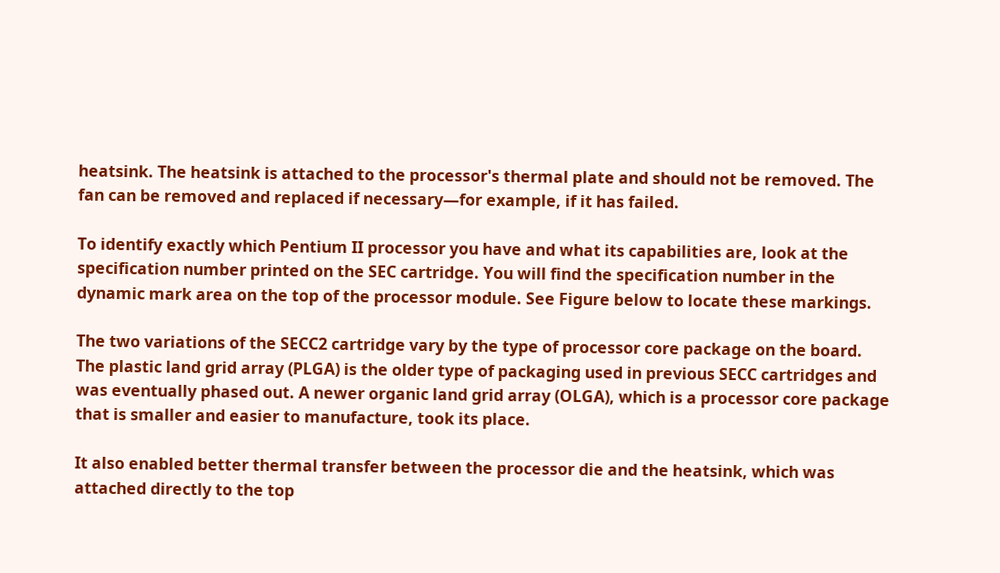heatsink. The heatsink is attached to the processor's thermal plate and should not be removed. The fan can be removed and replaced if necessary—for example, if it has failed.

To identify exactly which Pentium II processor you have and what its capabilities are, look at the specification number printed on the SEC cartridge. You will find the specification number in the dynamic mark area on the top of the processor module. See Figure below to locate these markings.

The two variations of the SECC2 cartridge vary by the type of processor core package on the board. The plastic land grid array (PLGA) is the older type of packaging used in previous SECC cartridges and was eventually phased out. A newer organic land grid array (OLGA), which is a processor core package that is smaller and easier to manufacture, took its place.

It also enabled better thermal transfer between the processor die and the heatsink, which was attached directly to the top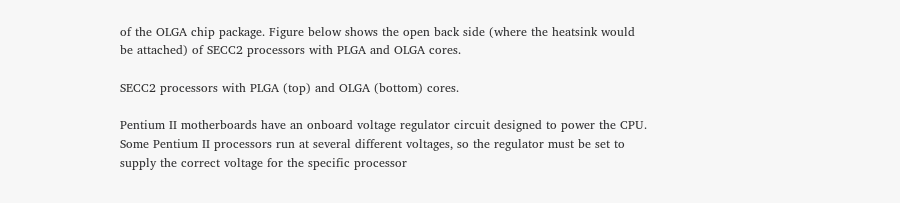of the OLGA chip package. Figure below shows the open back side (where the heatsink would be attached) of SECC2 processors with PLGA and OLGA cores.

SECC2 processors with PLGA (top) and OLGA (bottom) cores.

Pentium II motherboards have an onboard voltage regulator circuit designed to power the CPU. Some Pentium II processors run at several different voltages, so the regulator must be set to supply the correct voltage for the specific processor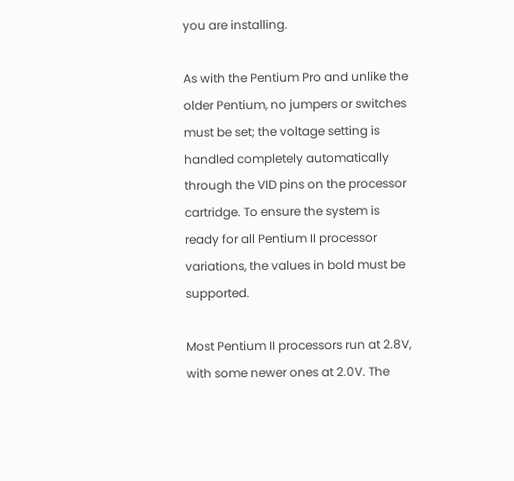you are installing.

As with the Pentium Pro and unlike the older Pentium, no jumpers or switches must be set; the voltage setting is handled completely automatically through the VID pins on the processor cartridge. To ensure the system is ready for all Pentium II processor variations, the values in bold must be supported.

Most Pentium II processors run at 2.8V, with some newer ones at 2.0V. The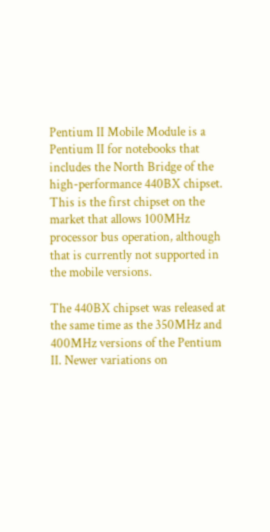Pentium II Mobile Module is a Pentium II for notebooks that includes the North Bridge of the high-performance 440BX chipset. This is the first chipset on the market that allows 100MHz processor bus operation, although that is currently not supported in the mobile versions.

The 440BX chipset was released at the same time as the 350MHz and 400MHz versions of the Pentium II. Newer variations on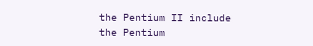the Pentium II include the Pentium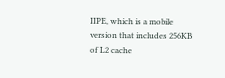IIPE, which is a mobile version that includes 256KB of L2 cache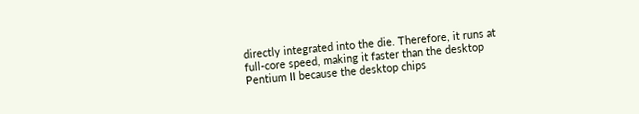directly integrated into the die. Therefore, it runs at full-core speed, making it faster than the desktop Pentium II because the desktop chips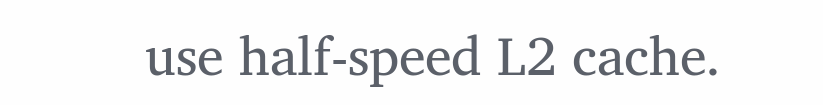use half-speed L2 cache.